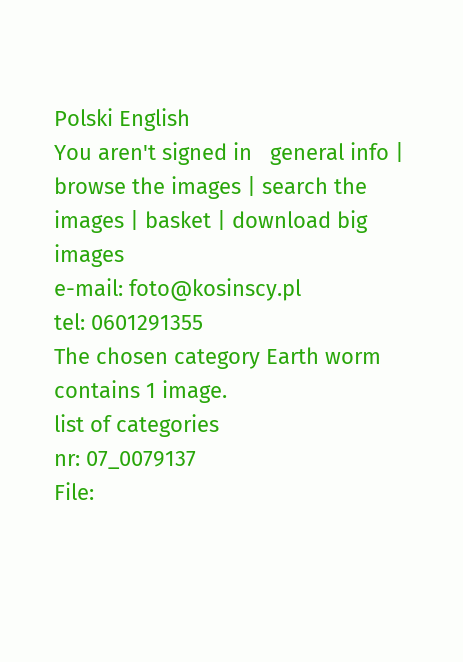Polski English
You aren't signed in   general info | browse the images | search the images | basket | download big images
e-mail: foto@kosinscy.pl
tel: 0601291355
The chosen category Earth worm contains 1 image.
list of categories
nr: 07_0079137
File: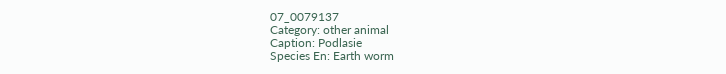07_0079137
Category: other animal
Caption: Podlasie
Species En: Earth worm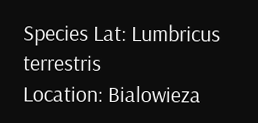Species Lat: Lumbricus terrestris
Location: Bialowieza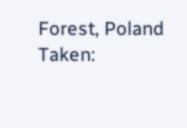Forest, Poland
Taken: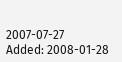2007-07-27
Added: 2008-01-28